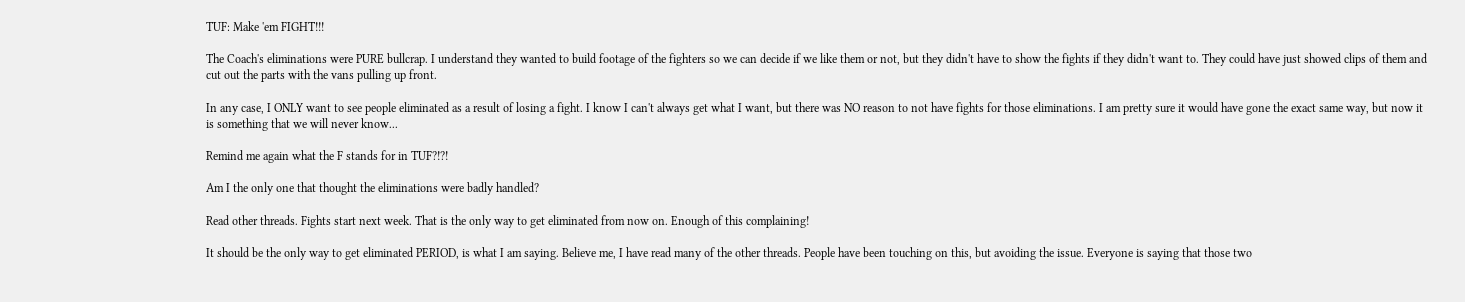TUF: Make 'em FIGHT!!!

The Coach's eliminations were PURE bullcrap. I understand they wanted to build footage of the fighters so we can decide if we like them or not, but they didn't have to show the fights if they didn't want to. They could have just showed clips of them and cut out the parts with the vans pulling up front.

In any case, I ONLY want to see people eliminated as a result of losing a fight. I know I can't always get what I want, but there was NO reason to not have fights for those eliminations. I am pretty sure it would have gone the exact same way, but now it is something that we will never know...

Remind me again what the F stands for in TUF?!?!

Am I the only one that thought the eliminations were badly handled?

Read other threads. Fights start next week. That is the only way to get eliminated from now on. Enough of this complaining!

It should be the only way to get eliminated PERIOD, is what I am saying. Believe me, I have read many of the other threads. People have been touching on this, but avoiding the issue. Everyone is saying that those two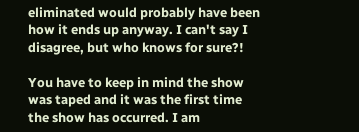eliminated would probably have been how it ends up anyway. I can't say I disagree, but who knows for sure?!

You have to keep in mind the show was taped and it was the first time the show has occurred. I am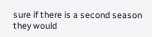sure if there is a second season they would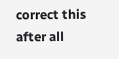correct this after all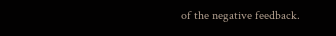of the negative feedback.